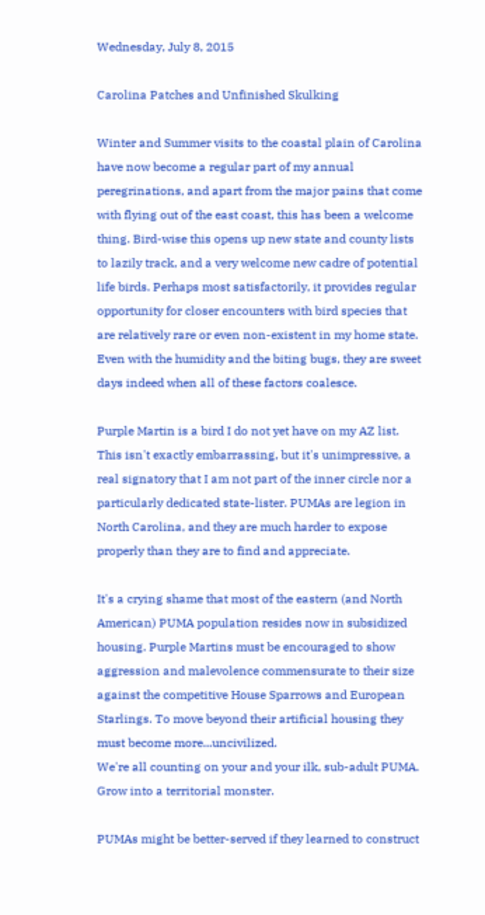Wednesday, July 8, 2015

Carolina Patches and Unfinished Skulking

Winter and Summer visits to the coastal plain of Carolina have now become a regular part of my annual peregrinations, and apart from the major pains that come with flying out of the east coast, this has been a welcome thing. Bird-wise this opens up new state and county lists to lazily track, and a very welcome new cadre of potential life birds. Perhaps most satisfactorily, it provides regular opportunity for closer encounters with bird species that are relatively rare or even non-existent in my home state. Even with the humidity and the biting bugs, they are sweet days indeed when all of these factors coalesce.

Purple Martin is a bird I do not yet have on my AZ list. This isn't exactly embarrassing, but it's unimpressive, a real signatory that I am not part of the inner circle nor a particularly dedicated state-lister. PUMAs are legion in North Carolina, and they are much harder to expose properly than they are to find and appreciate.

It's a crying shame that most of the eastern (and North American) PUMA population resides now in subsidized housing. Purple Martins must be encouraged to show aggression and malevolence commensurate to their size against the competitive House Sparrows and European Starlings. To move beyond their artificial housing they must become more...uncivilized.
We're all counting on your and your ilk, sub-adult PUMA. Grow into a territorial monster.

PUMAs might be better-served if they learned to construct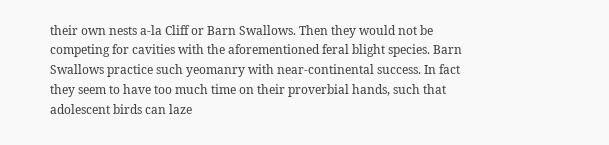their own nests a-la Cliff or Barn Swallows. Then they would not be competing for cavities with the aforementioned feral blight species. Barn Swallows practice such yeomanry with near-continental success. In fact they seem to have too much time on their proverbial hands, such that adolescent birds can laze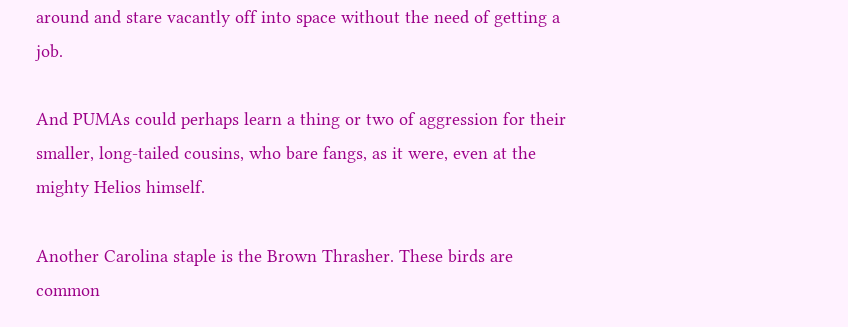around and stare vacantly off into space without the need of getting a job.

And PUMAs could perhaps learn a thing or two of aggression for their smaller, long-tailed cousins, who bare fangs, as it were, even at the mighty Helios himself.

Another Carolina staple is the Brown Thrasher. These birds are common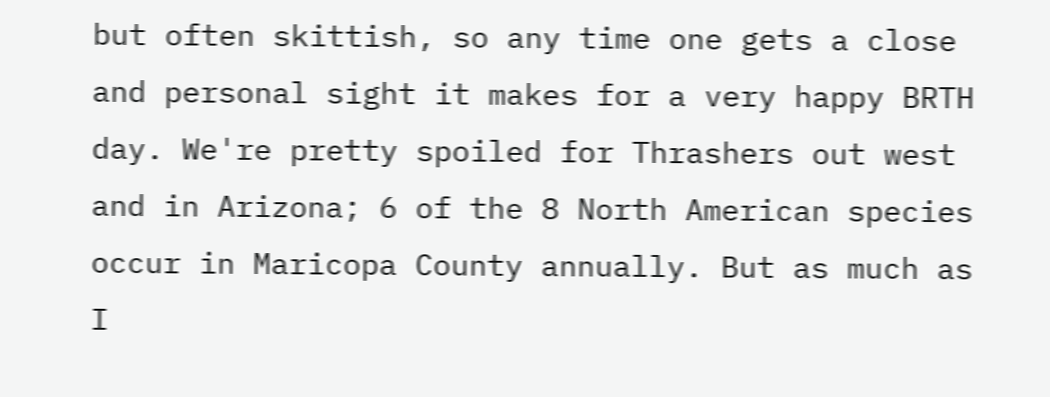but often skittish, so any time one gets a close and personal sight it makes for a very happy BRTH day. We're pretty spoiled for Thrashers out west and in Arizona; 6 of the 8 North American species occur in Maricopa County annually. But as much as I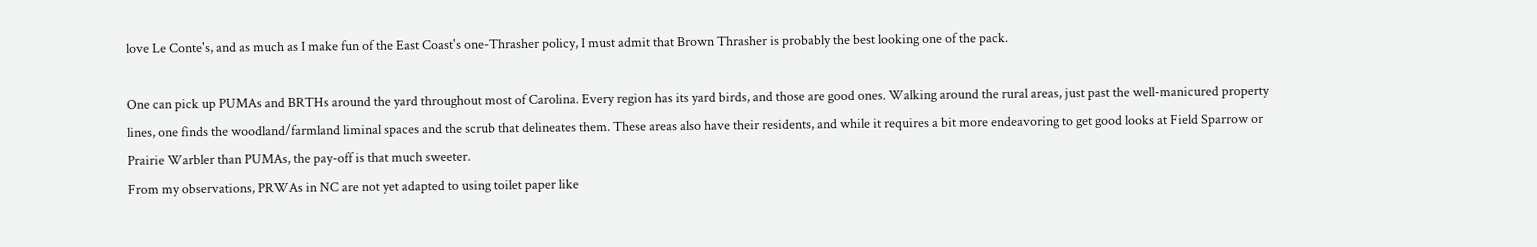love Le Conte's, and as much as I make fun of the East Coast's one-Thrasher policy, I must admit that Brown Thrasher is probably the best looking one of the pack.

One can pick up PUMAs and BRTHs around the yard throughout most of Carolina. Every region has its yard birds, and those are good ones. Walking around the rural areas, just past the well-manicured property lines, one finds the woodland/farmland liminal spaces and the scrub that delineates them. These areas also have their residents, and while it requires a bit more endeavoring to get good looks at Field Sparrow or Prairie Warbler than PUMAs, the pay-off is that much sweeter.
From my observations, PRWAs in NC are not yet adapted to using toilet paper like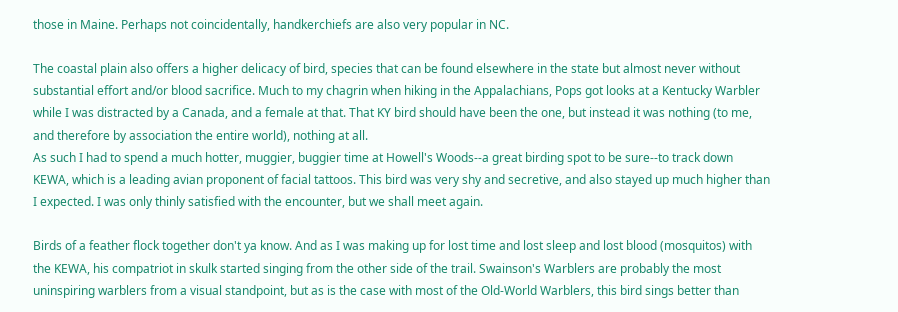those in Maine. Perhaps not coincidentally, handkerchiefs are also very popular in NC.

The coastal plain also offers a higher delicacy of bird, species that can be found elsewhere in the state but almost never without substantial effort and/or blood sacrifice. Much to my chagrin when hiking in the Appalachians, Pops got looks at a Kentucky Warbler while I was distracted by a Canada, and a female at that. That KY bird should have been the one, but instead it was nothing (to me, and therefore by association the entire world), nothing at all.
As such I had to spend a much hotter, muggier, buggier time at Howell's Woods--a great birding spot to be sure--to track down KEWA, which is a leading avian proponent of facial tattoos. This bird was very shy and secretive, and also stayed up much higher than I expected. I was only thinly satisfied with the encounter, but we shall meet again.

Birds of a feather flock together don't ya know. And as I was making up for lost time and lost sleep and lost blood (mosquitos) with the KEWA, his compatriot in skulk started singing from the other side of the trail. Swainson's Warblers are probably the most uninspiring warblers from a visual standpoint, but as is the case with most of the Old-World Warblers, this bird sings better than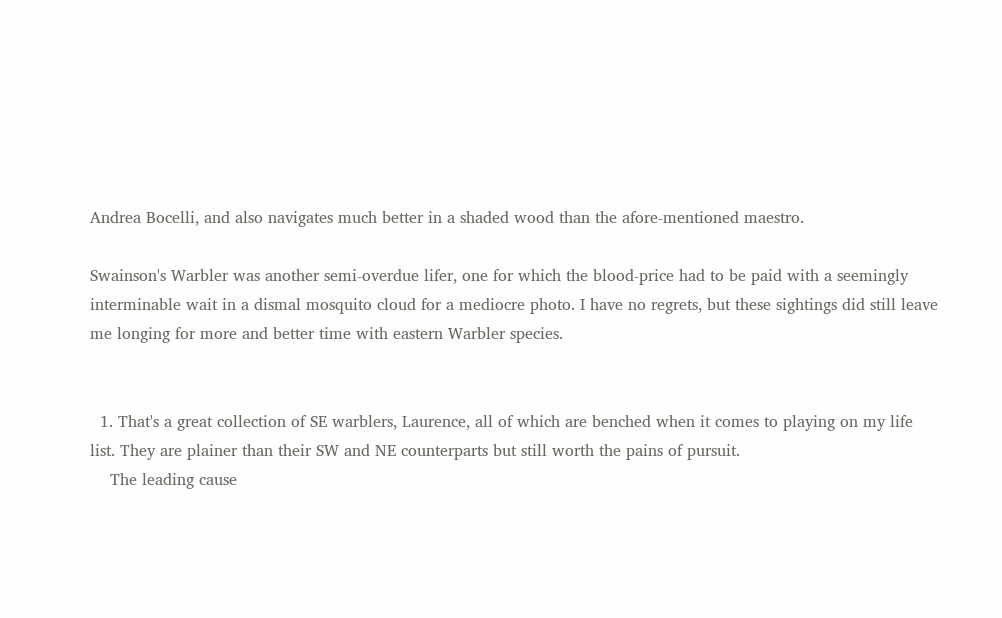Andrea Bocelli, and also navigates much better in a shaded wood than the afore-mentioned maestro.

Swainson's Warbler was another semi-overdue lifer, one for which the blood-price had to be paid with a seemingly interminable wait in a dismal mosquito cloud for a mediocre photo. I have no regrets, but these sightings did still leave me longing for more and better time with eastern Warbler species.


  1. That's a great collection of SE warblers, Laurence, all of which are benched when it comes to playing on my life list. They are plainer than their SW and NE counterparts but still worth the pains of pursuit.
    The leading cause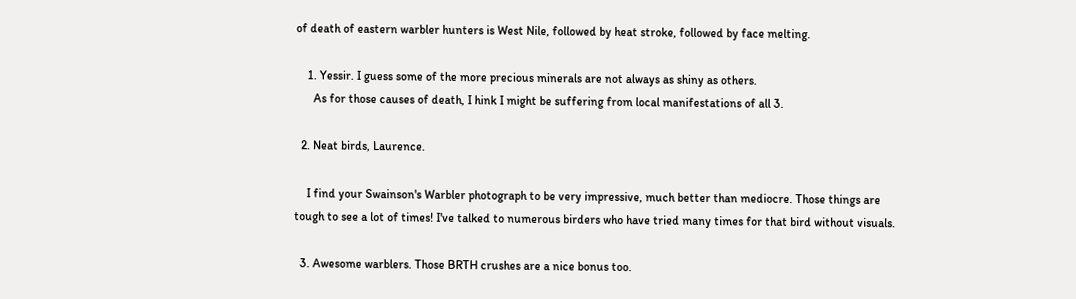of death of eastern warbler hunters is West Nile, followed by heat stroke, followed by face melting.

    1. Yessir. I guess some of the more precious minerals are not always as shiny as others.
      As for those causes of death, I hink I might be suffering from local manifestations of all 3.

  2. Neat birds, Laurence.

    I find your Swainson's Warbler photograph to be very impressive, much better than mediocre. Those things are tough to see a lot of times! I've talked to numerous birders who have tried many times for that bird without visuals.

  3. Awesome warblers. Those BRTH crushes are a nice bonus too.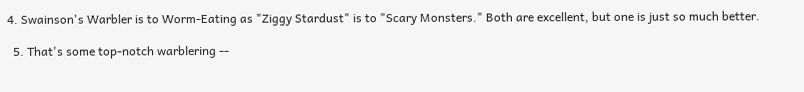4. Swainson's Warbler is to Worm-Eating as "Ziggy Stardust" is to "Scary Monsters." Both are excellent, but one is just so much better.

  5. That's some top-notch warblering --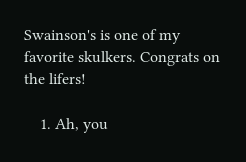Swainson's is one of my favorite skulkers. Congrats on the lifers!

    1. Ah, you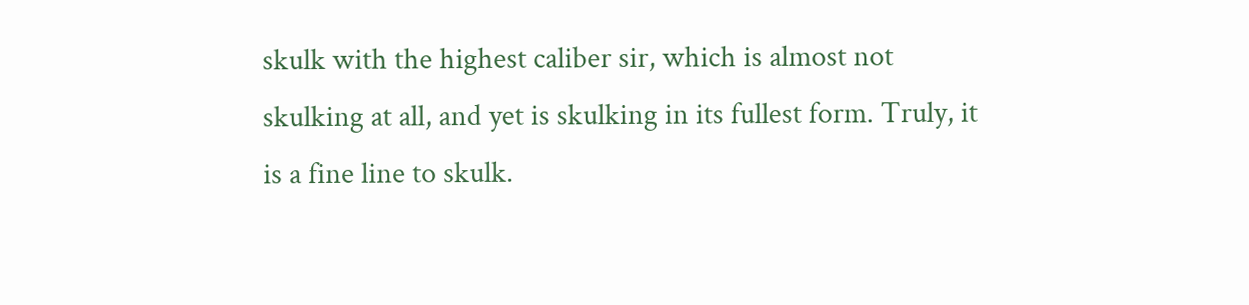skulk with the highest caliber sir, which is almost not skulking at all, and yet is skulking in its fullest form. Truly, it is a fine line to skulk.